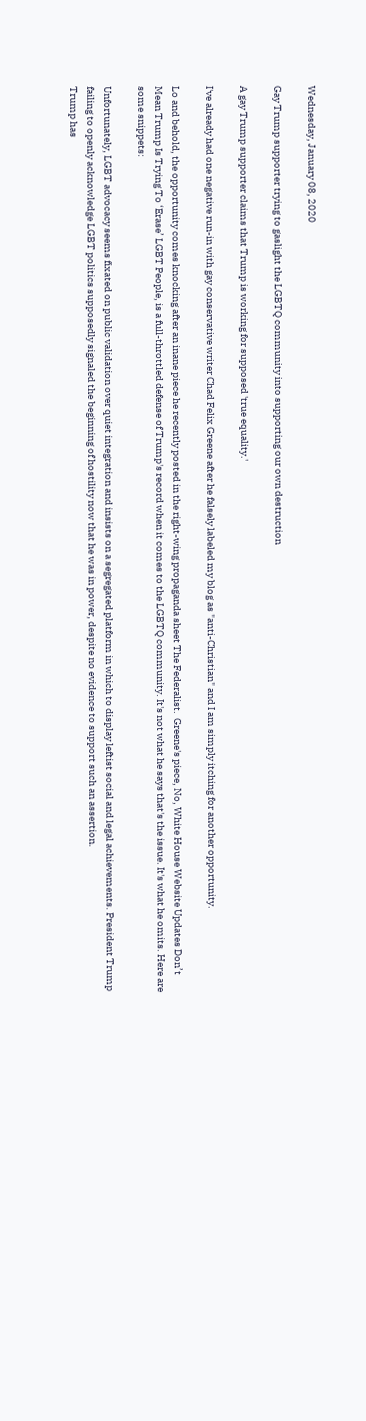Wednesday, January 08, 2020

Gay Trump supporter trying to gaslight the LGBTQ community into supporting our own destruction

A gay Trump supporter claims that Trump is working for supposed 'true equality.'

I've already had one negative run-in with gay conservative writer Chad Felix Greene after he falsely labeled my blog as "anti-Christian" and I am simply itching for another opportunity.

Lo and behold, the opportunity comes knocking after an inane piece he recently posted in the right-wing propaganda sheet The Federalist.  Greene's piece, No, White House Website Updates Don’t Mean Trump Is Trying To ‘Erase’ LGBT People, is a full-throttled defense of Trump's record when it comes to the LGBTQ community. It's not what he says that's the issue. It's what he omits. Here are some snippets:

Unfortunately, LGBT advocacy seems fixated on public validation over quiet integration and insists on a segregated platform in which to display leftist social and legal achievements. President Trump failing to openly acknowledge LGBT politics supposedly signaled the beginning of hostility now that he was in power, despite no evidence to support such an assertion.
Trump has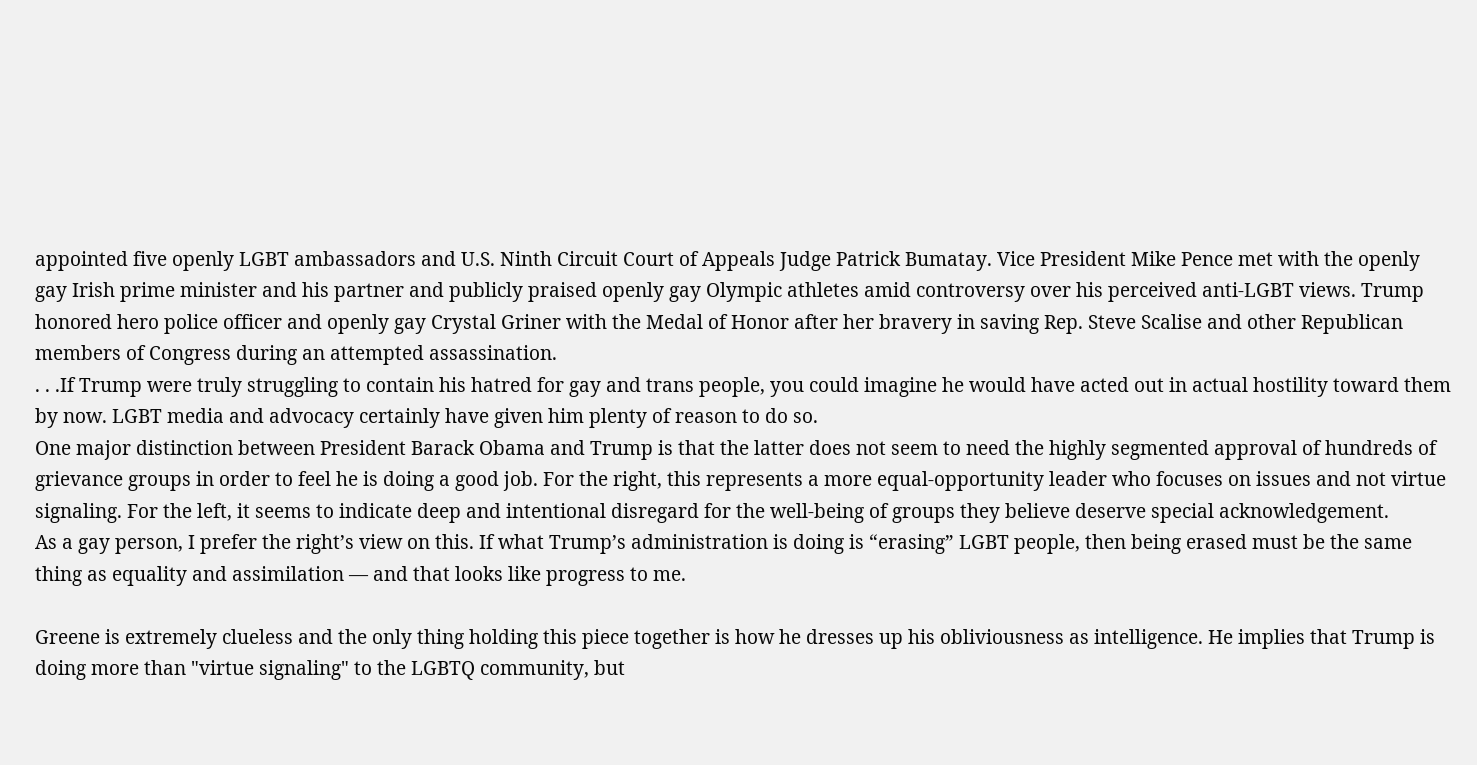appointed five openly LGBT ambassadors and U.S. Ninth Circuit Court of Appeals Judge Patrick Bumatay. Vice President Mike Pence met with the openly gay Irish prime minister and his partner and publicly praised openly gay Olympic athletes amid controversy over his perceived anti-LGBT views. Trump honored hero police officer and openly gay Crystal Griner with the Medal of Honor after her bravery in saving Rep. Steve Scalise and other Republican members of Congress during an attempted assassination.
. . .If Trump were truly struggling to contain his hatred for gay and trans people, you could imagine he would have acted out in actual hostility toward them by now. LGBT media and advocacy certainly have given him plenty of reason to do so.
One major distinction between President Barack Obama and Trump is that the latter does not seem to need the highly segmented approval of hundreds of grievance groups in order to feel he is doing a good job. For the right, this represents a more equal-opportunity leader who focuses on issues and not virtue signaling. For the left, it seems to indicate deep and intentional disregard for the well-being of groups they believe deserve special acknowledgement.
As a gay person, I prefer the right’s view on this. If what Trump’s administration is doing is “erasing” LGBT people, then being erased must be the same thing as equality and assimilation — and that looks like progress to me.

Greene is extremely clueless and the only thing holding this piece together is how he dresses up his obliviousness as intelligence. He implies that Trump is doing more than "virtue signaling" to the LGBTQ community, but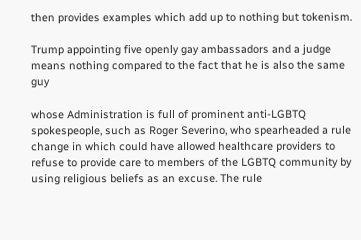then provides examples which add up to nothing but tokenism.

Trump appointing five openly gay ambassadors and a judge means nothing compared to the fact that he is also the same guy

whose Administration is full of prominent anti-LGBTQ spokespeople, such as Roger Severino, who spearheaded a rule change in which could have allowed healthcare providers to refuse to provide care to members of the LGBTQ community by using religious beliefs as an excuse. The rule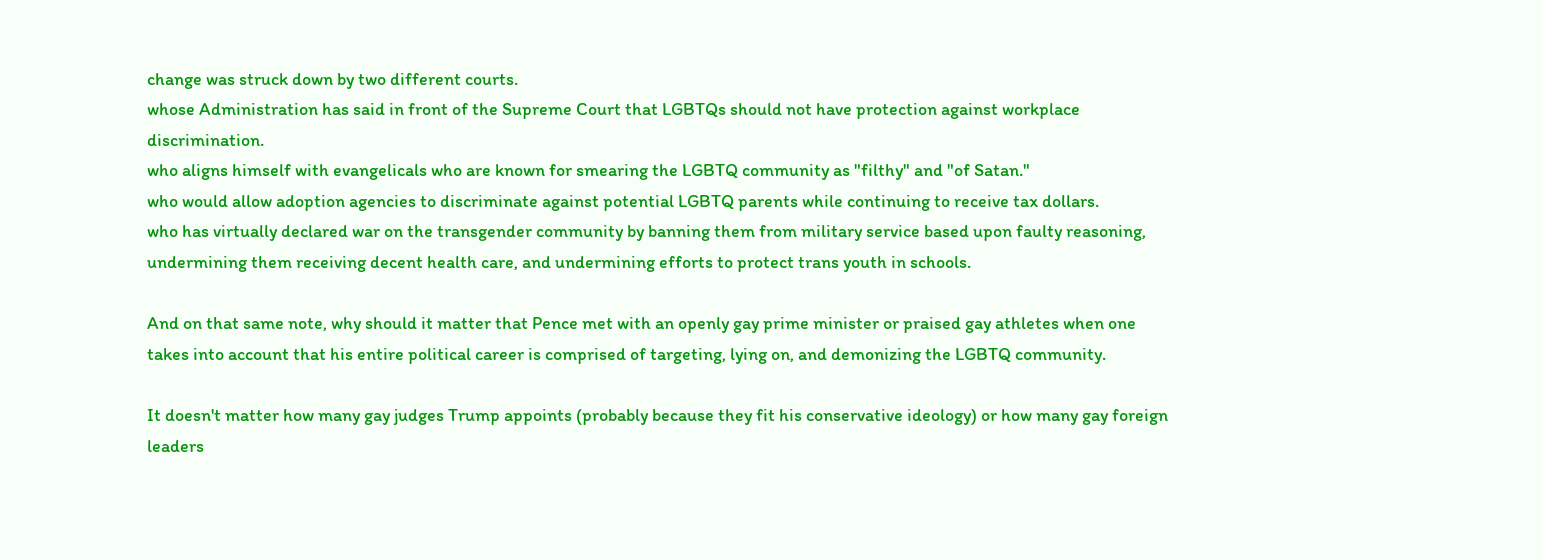change was struck down by two different courts.
whose Administration has said in front of the Supreme Court that LGBTQs should not have protection against workplace discrimination.
who aligns himself with evangelicals who are known for smearing the LGBTQ community as "filthy" and "of Satan."
who would allow adoption agencies to discriminate against potential LGBTQ parents while continuing to receive tax dollars.
who has virtually declared war on the transgender community by banning them from military service based upon faulty reasoning, undermining them receiving decent health care, and undermining efforts to protect trans youth in schools.

And on that same note, why should it matter that Pence met with an openly gay prime minister or praised gay athletes when one takes into account that his entire political career is comprised of targeting, lying on, and demonizing the LGBTQ community.

It doesn't matter how many gay judges Trump appoints (probably because they fit his conservative ideology) or how many gay foreign leaders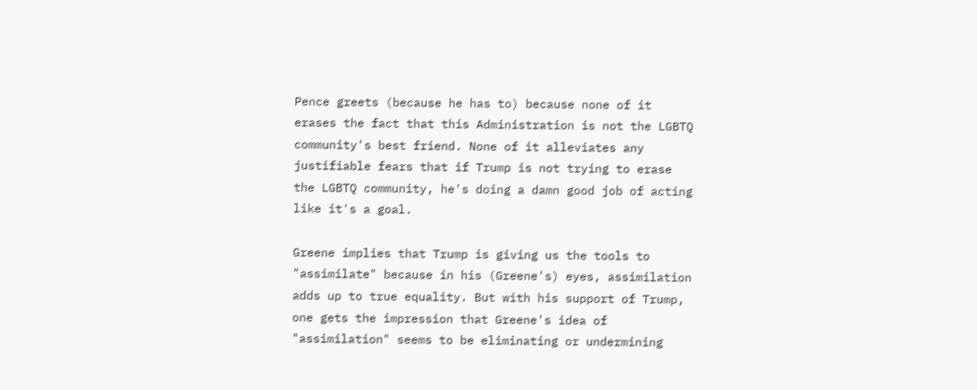Pence greets (because he has to) because none of it erases the fact that this Administration is not the LGBTQ community's best friend. None of it alleviates any justifiable fears that if Trump is not trying to erase the LGBTQ community, he's doing a damn good job of acting like it's a goal.

Greene implies that Trump is giving us the tools to "assimilate" because in his (Greene's) eyes, assimilation adds up to true equality. But with his support of Trump, one gets the impression that Greene's idea of "assimilation" seems to be eliminating or undermining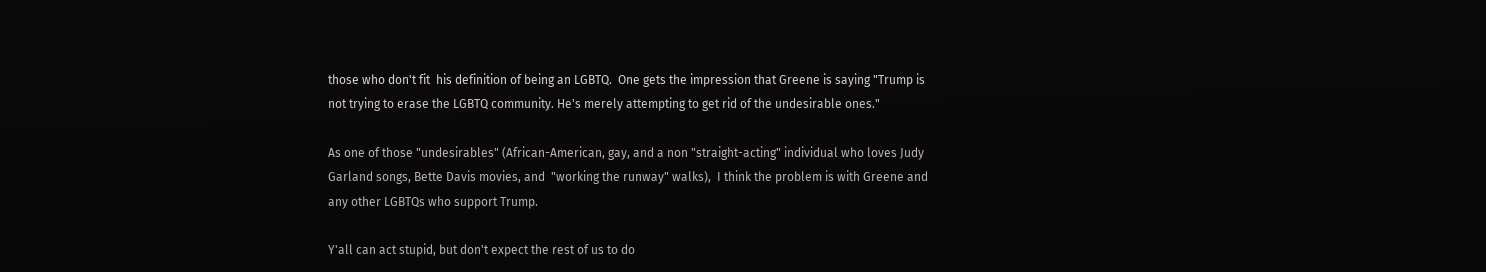those who don't fit  his definition of being an LGBTQ.  One gets the impression that Greene is saying "Trump is not trying to erase the LGBTQ community. He's merely attempting to get rid of the undesirable ones."

As one of those "undesirables" (African-American, gay, and a non "straight-acting" individual who loves Judy Garland songs, Bette Davis movies, and  "working the runway" walks),  I think the problem is with Greene and any other LGBTQs who support Trump.

Y'all can act stupid, but don't expect the rest of us to do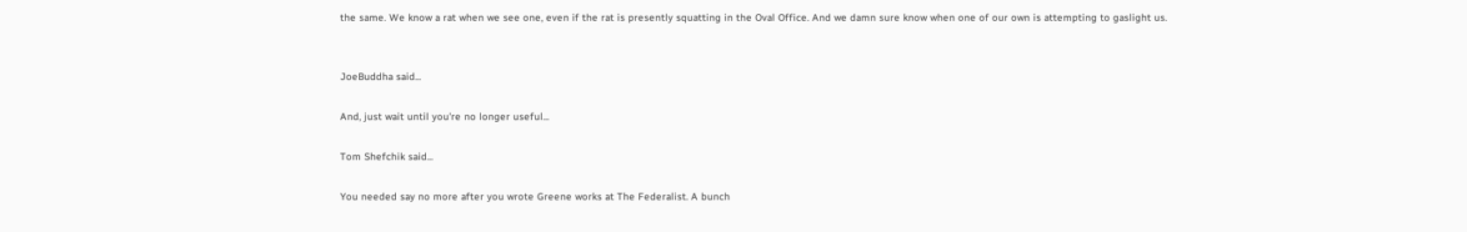the same. We know a rat when we see one, even if the rat is presently squatting in the Oval Office. And we damn sure know when one of our own is attempting to gaslight us.


JoeBuddha said...

And, just wait until you're no longer useful...

Tom Shefchik said...

You needed say no more after you wrote Greene works at The Federalist. A bunch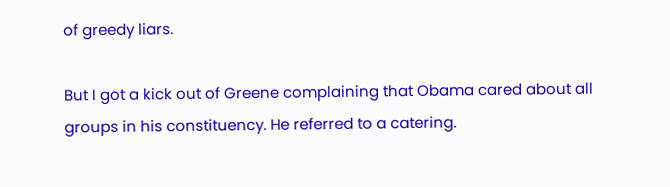of greedy liars.

But I got a kick out of Greene complaining that Obama cared about all groups in his constituency. He referred to a catering.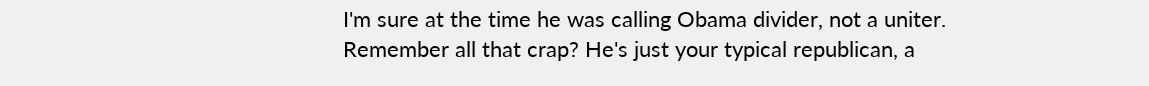I'm sure at the time he was calling Obama divider, not a uniter. Remember all that crap? He's just your typical republican, a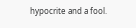hypocrite and a fool.